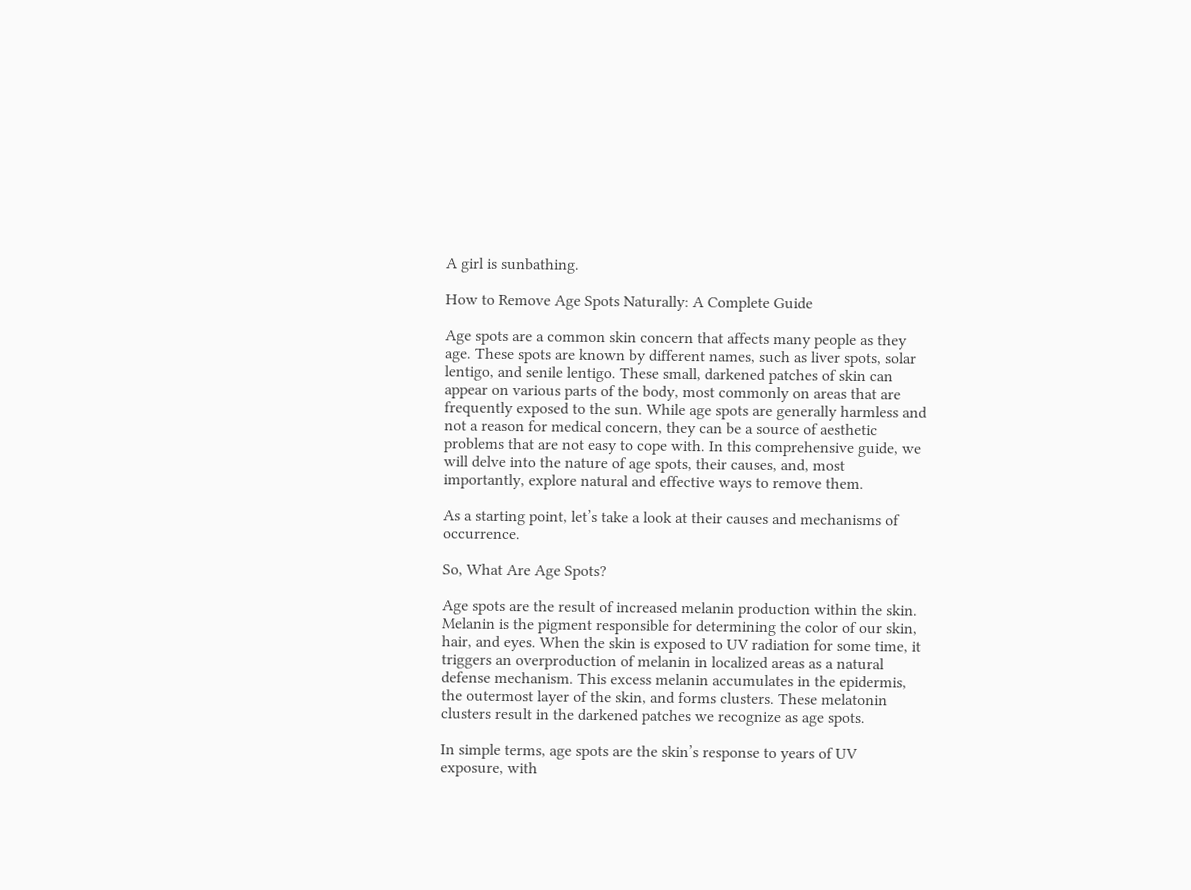A girl is sunbathing.

How to Remove Age Spots Naturally: A Complete Guide

Age spots are a common skin concern that affects many people as they age. These spots are known by different names, such as liver spots, solar lentigo, and senile lentigo. These small, darkened patches of skin can appear on various parts of the body, most commonly on areas that are frequently exposed to the sun. While age spots are generally harmless and not a reason for medical concern, they can be a source of aesthetic problems that are not easy to cope with. In this comprehensive guide, we will delve into the nature of age spots, their causes, and, most importantly, explore natural and effective ways to remove them.

As a starting point, let’s take a look at their causes and mechanisms of occurrence.

So, What Are Age Spots?

Age spots are the result of increased melanin production within the skin. Melanin is the pigment responsible for determining the color of our skin, hair, and eyes. When the skin is exposed to UV radiation for some time, it triggers an overproduction of melanin in localized areas as a natural defense mechanism. This excess melanin accumulates in the epidermis, the outermost layer of the skin, and forms clusters. These melatonin clusters result in the darkened patches we recognize as age spots.

In simple terms, age spots are the skin’s response to years of UV exposure, with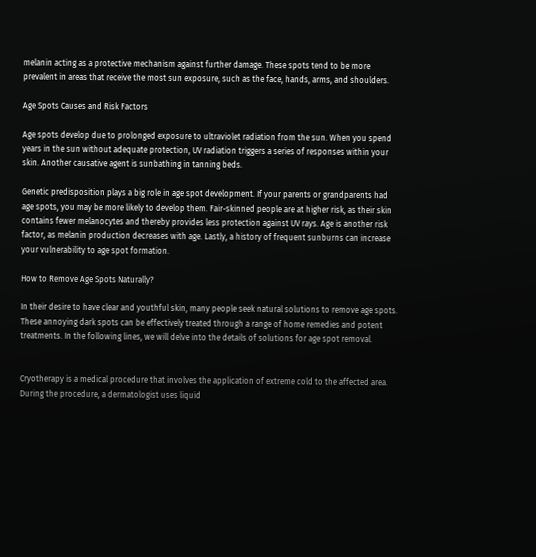melanin acting as a protective mechanism against further damage. These spots tend to be more prevalent in areas that receive the most sun exposure, such as the face, hands, arms, and shoulders.

Age Spots Causes and Risk Factors

Age spots develop due to prolonged exposure to ultraviolet radiation from the sun. When you spend years in the sun without adequate protection, UV radiation triggers a series of responses within your skin. Another causative agent is sunbathing in tanning beds.

Genetic predisposition plays a big role in age spot development. If your parents or grandparents had age spots, you may be more likely to develop them. Fair-skinned people are at higher risk, as their skin contains fewer melanocytes and thereby provides less protection against UV rays. Age is another risk factor, as melanin production decreases with age. Lastly, a history of frequent sunburns can increase your vulnerability to age spot formation.

How to Remove Age Spots Naturally?

In their desire to have clear and youthful skin, many people seek natural solutions to remove age spots. These annoying dark spots can be effectively treated through a range of home remedies and potent treatments. In the following lines, we will delve into the details of solutions for age spot removal.


Cryotherapy is a medical procedure that involves the application of extreme cold to the affected area. During the procedure, a dermatologist uses liquid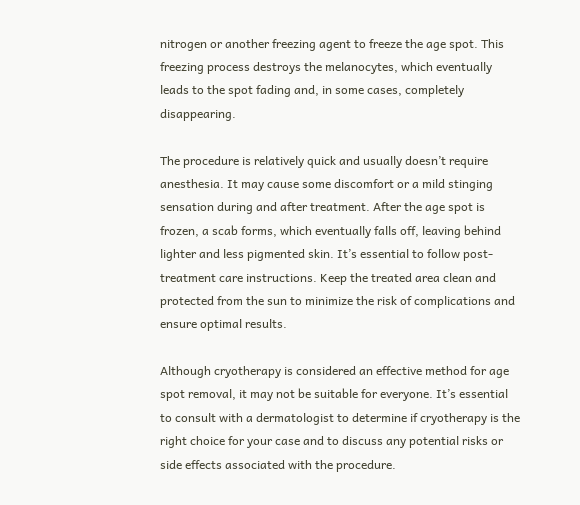nitrogen or another freezing agent to freeze the age spot. This freezing process destroys the melanocytes, which eventually leads to the spot fading and, in some cases, completely disappearing.

The procedure is relatively quick and usually doesn’t require anesthesia. It may cause some discomfort or a mild stinging sensation during and after treatment. After the age spot is frozen, a scab forms, which eventually falls off, leaving behind lighter and less pigmented skin. It’s essential to follow post-treatment care instructions. Keep the treated area clean and protected from the sun to minimize the risk of complications and ensure optimal results.

Although cryotherapy is considered an effective method for age spot removal, it may not be suitable for everyone. It’s essential to consult with a dermatologist to determine if cryotherapy is the right choice for your case and to discuss any potential risks or side effects associated with the procedure.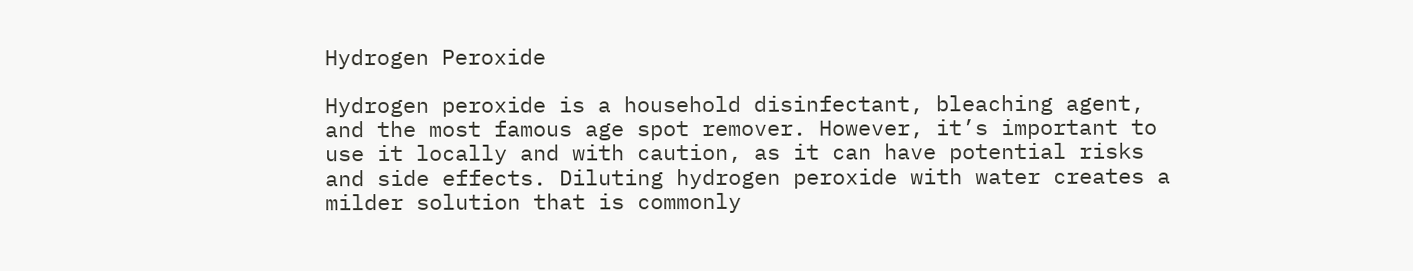Hydrogen Peroxide

Hydrogen peroxide is a household disinfectant, bleaching agent, and the most famous age spot remover. However, it’s important to use it locally and with caution, as it can have potential risks and side effects. Diluting hydrogen peroxide with water creates a milder solution that is commonly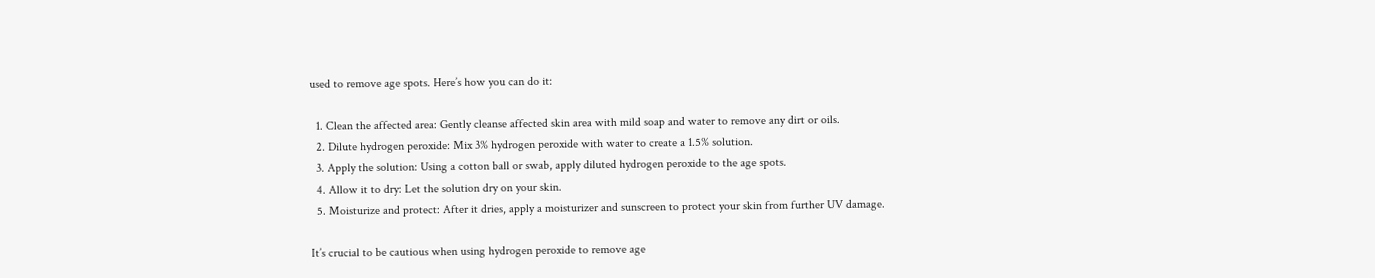used to remove age spots. Here’s how you can do it:

  1. Clean the affected area: Gently cleanse affected skin area with mild soap and water to remove any dirt or oils.
  2. Dilute hydrogen peroxide: Mix 3% hydrogen peroxide with water to create a 1.5% solution.
  3. Apply the solution: Using a cotton ball or swab, apply diluted hydrogen peroxide to the age spots.
  4. Allow it to dry: Let the solution dry on your skin.
  5. Moisturize and protect: After it dries, apply a moisturizer and sunscreen to protect your skin from further UV damage.

It’s crucial to be cautious when using hydrogen peroxide to remove age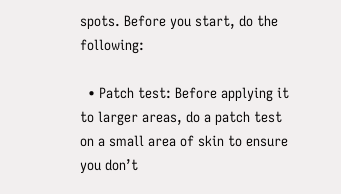spots. Before you start, do the following:

  • Patch test: Before applying it to larger areas, do a patch test on a small area of skin to ensure you don’t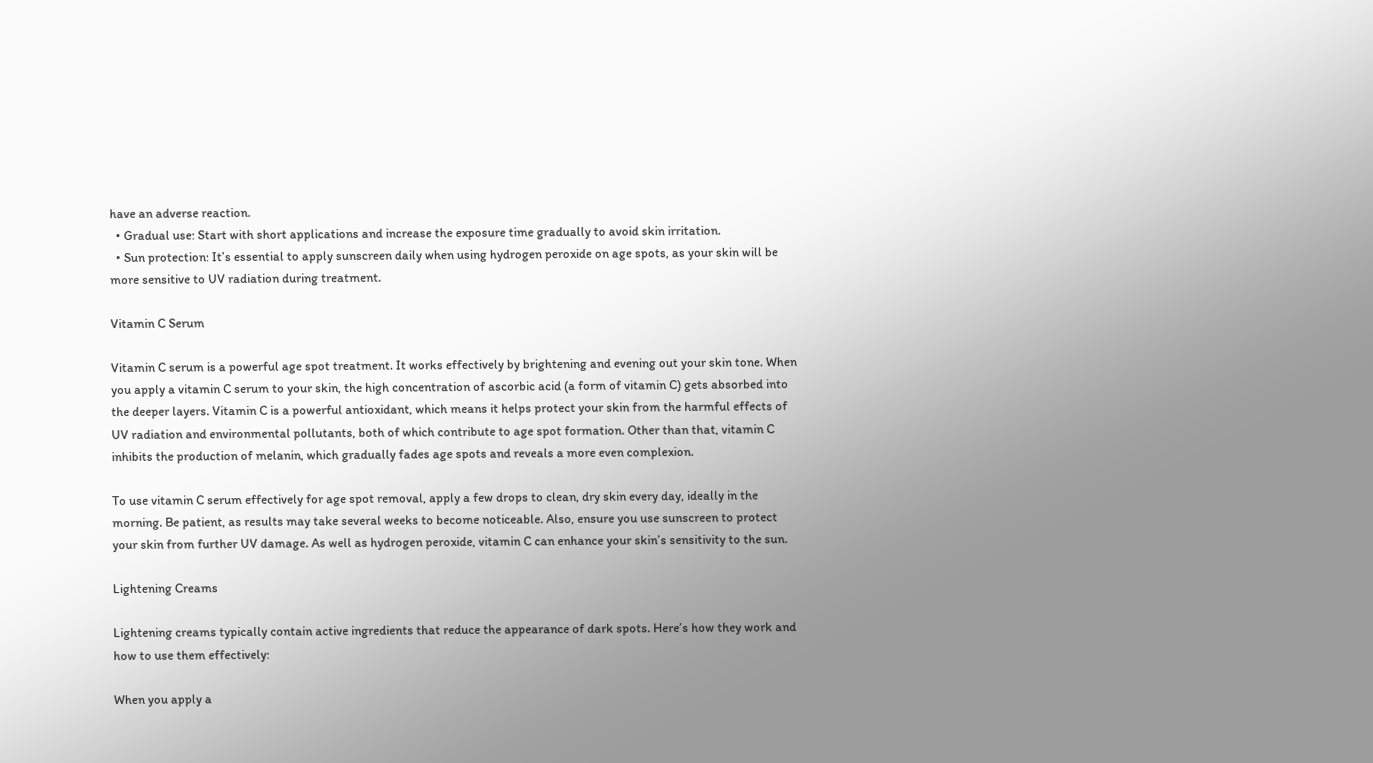have an adverse reaction.
  • Gradual use: Start with short applications and increase the exposure time gradually to avoid skin irritation.
  • Sun protection: It’s essential to apply sunscreen daily when using hydrogen peroxide on age spots, as your skin will be more sensitive to UV radiation during treatment.

Vitamin C Serum

Vitamin C serum is a powerful age spot treatment. It works effectively by brightening and evening out your skin tone. When you apply a vitamin C serum to your skin, the high concentration of ascorbic acid (a form of vitamin C) gets absorbed into the deeper layers. Vitamin C is a powerful antioxidant, which means it helps protect your skin from the harmful effects of UV radiation and environmental pollutants, both of which contribute to age spot formation. Other than that, vitamin C inhibits the production of melanin, which gradually fades age spots and reveals a more even complexion.

To use vitamin C serum effectively for age spot removal, apply a few drops to clean, dry skin every day, ideally in the morning. Be patient, as results may take several weeks to become noticeable. Also, ensure you use sunscreen to protect your skin from further UV damage. As well as hydrogen peroxide, vitamin C can enhance your skin’s sensitivity to the sun.

Lightening Creams

Lightening creams typically contain active ingredients that reduce the appearance of dark spots. Here’s how they work and how to use them effectively:

When you apply a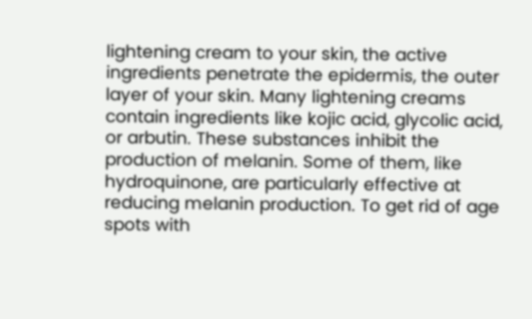lightening cream to your skin, the active ingredients penetrate the epidermis, the outer layer of your skin. Many lightening creams contain ingredients like kojic acid, glycolic acid, or arbutin. These substances inhibit the production of melanin. Some of them, like hydroquinone, are particularly effective at reducing melanin production. To get rid of age spots with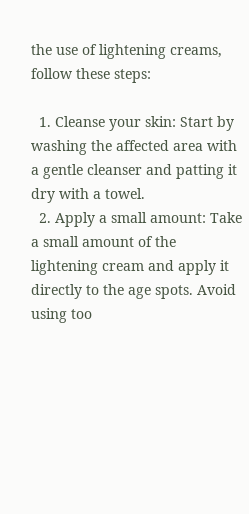the use of lightening creams, follow these steps:

  1. Cleanse your skin: Start by washing the affected area with a gentle cleanser and patting it dry with a towel.
  2. Apply a small amount: Take a small amount of the lightening cream and apply it directly to the age spots. Avoid using too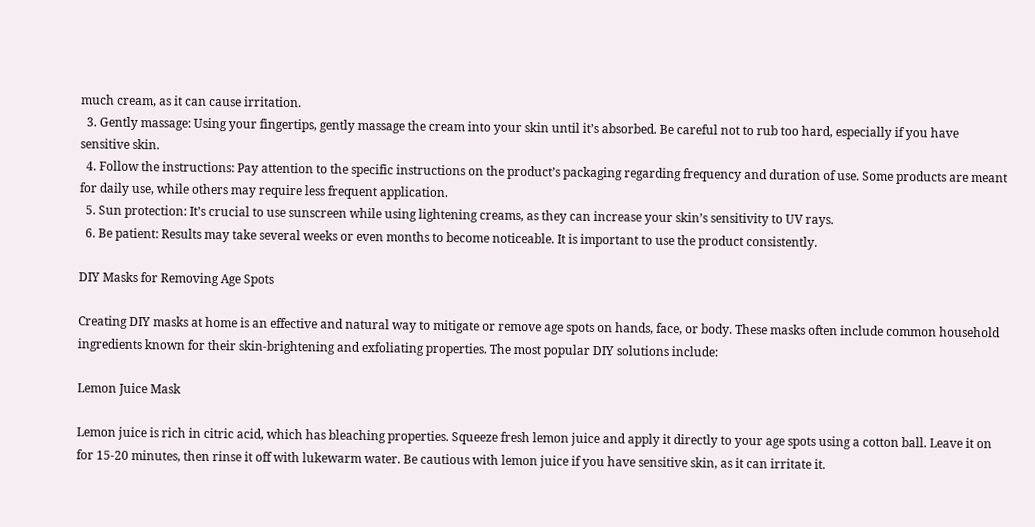much cream, as it can cause irritation.
  3. Gently massage: Using your fingertips, gently massage the cream into your skin until it’s absorbed. Be careful not to rub too hard, especially if you have sensitive skin.
  4. Follow the instructions: Pay attention to the specific instructions on the product’s packaging regarding frequency and duration of use. Some products are meant for daily use, while others may require less frequent application.
  5. Sun protection: It’s crucial to use sunscreen while using lightening creams, as they can increase your skin’s sensitivity to UV rays.
  6. Be patient: Results may take several weeks or even months to become noticeable. It is important to use the product consistently.

DIY Masks for Removing Age Spots

Creating DIY masks at home is an effective and natural way to mitigate or remove age spots on hands, face, or body. These masks often include common household ingredients known for their skin-brightening and exfoliating properties. The most popular DIY solutions include:

Lemon Juice Mask

Lemon juice is rich in citric acid, which has bleaching properties. Squeeze fresh lemon juice and apply it directly to your age spots using a cotton ball. Leave it on for 15-20 minutes, then rinse it off with lukewarm water. Be cautious with lemon juice if you have sensitive skin, as it can irritate it.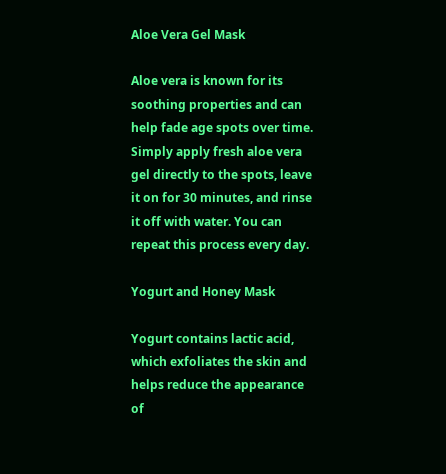Aloe Vera Gel Mask

Aloe vera is known for its soothing properties and can help fade age spots over time. Simply apply fresh aloe vera gel directly to the spots, leave it on for 30 minutes, and rinse it off with water. You can repeat this process every day.

Yogurt and Honey Mask

Yogurt contains lactic acid, which exfoliates the skin and helps reduce the appearance of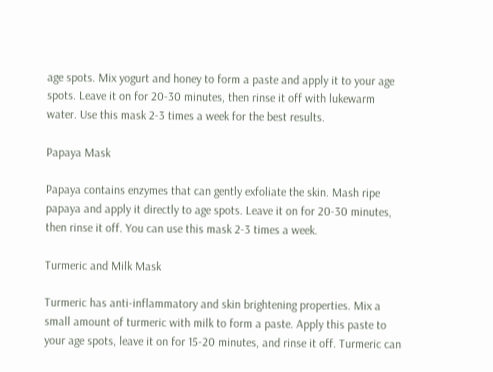age spots. Mix yogurt and honey to form a paste and apply it to your age spots. Leave it on for 20-30 minutes, then rinse it off with lukewarm water. Use this mask 2-3 times a week for the best results.

Papaya Mask

Papaya contains enzymes that can gently exfoliate the skin. Mash ripe papaya and apply it directly to age spots. Leave it on for 20-30 minutes, then rinse it off. You can use this mask 2-3 times a week.

Turmeric and Milk Mask

Turmeric has anti-inflammatory and skin brightening properties. Mix a small amount of turmeric with milk to form a paste. Apply this paste to your age spots, leave it on for 15-20 minutes, and rinse it off. Turmeric can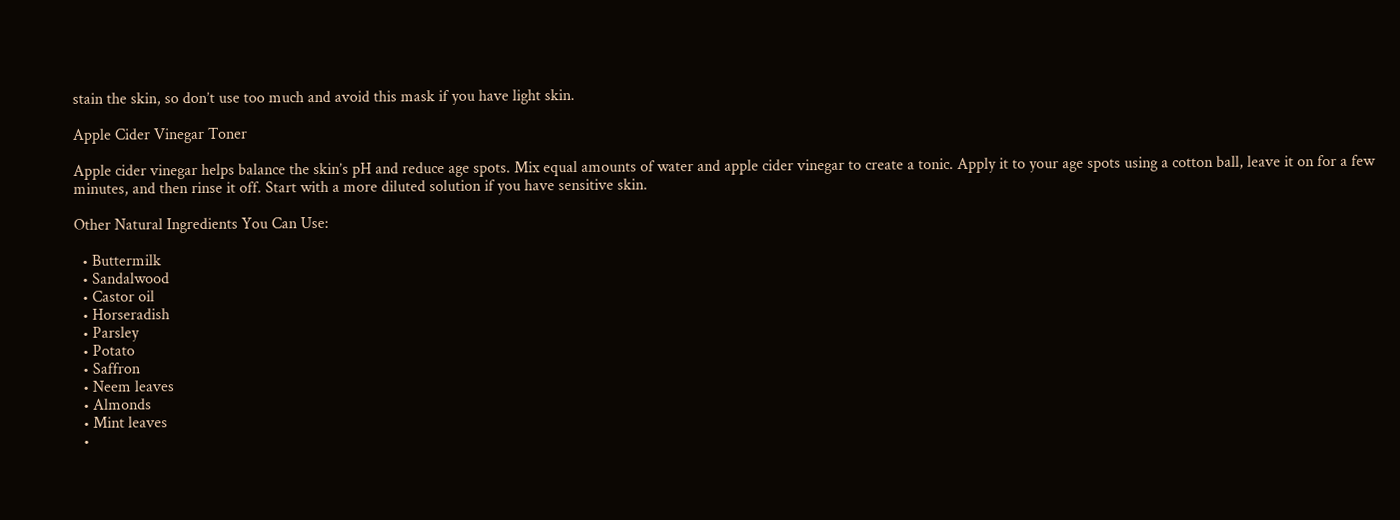stain the skin, so don’t use too much and avoid this mask if you have light skin.

Apple Cider Vinegar Toner

Apple cider vinegar helps balance the skin’s pH and reduce age spots. Mix equal amounts of water and apple cider vinegar to create a tonic. Apply it to your age spots using a cotton ball, leave it on for a few minutes, and then rinse it off. Start with a more diluted solution if you have sensitive skin.

Other Natural Ingredients You Can Use:

  • Buttermilk
  • Sandalwood
  • Castor oil
  • Horseradish
  • Parsley
  • Potato
  • Saffron
  • Neem leaves
  • Almonds
  • Mint leaves
  •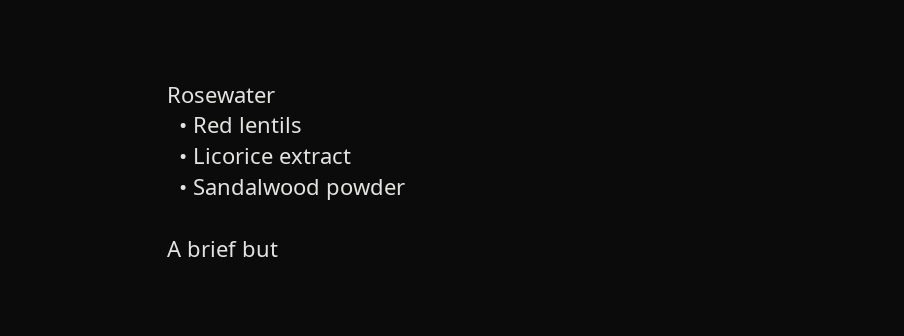Rosewater
  • Red lentils
  • Licorice extract
  • Sandalwood powder

A brief but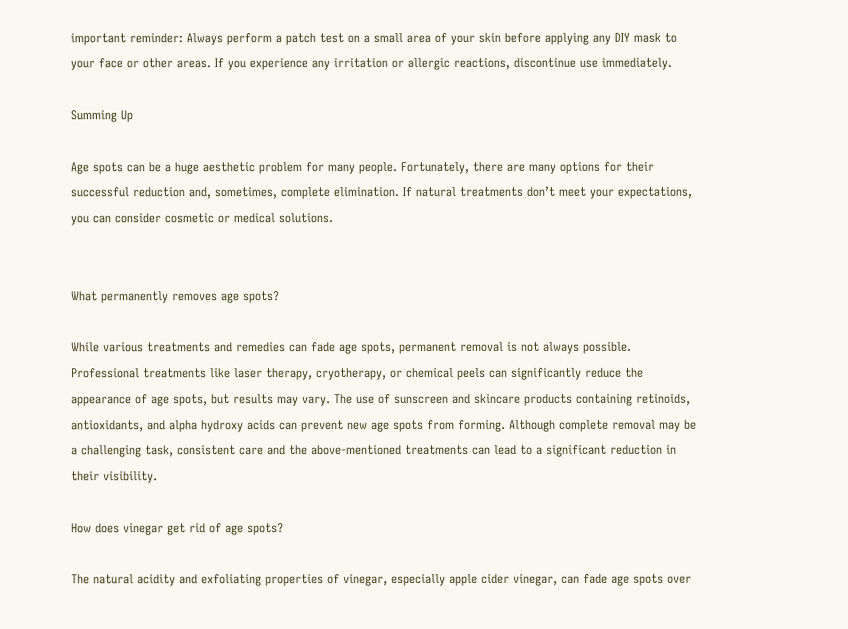important reminder: Always perform a patch test on a small area of your skin before applying any DIY mask to your face or other areas. If you experience any irritation or allergic reactions, discontinue use immediately.

Summing Up

Age spots can be a huge aesthetic problem for many people. Fortunately, there are many options for their successful reduction and, sometimes, complete elimination. If natural treatments don’t meet your expectations, you can consider cosmetic or medical solutions.


What permanently removes age spots?

While various treatments and remedies can fade age spots, permanent removal is not always possible. Professional treatments like laser therapy, cryotherapy, or chemical peels can significantly reduce the appearance of age spots, but results may vary. The use of sunscreen and skincare products containing retinoids, antioxidants, and alpha hydroxy acids can prevent new age spots from forming. Although complete removal may be a challenging task, consistent care and the above-mentioned treatments can lead to a significant reduction in their visibility.

How does vinegar get rid of age spots?

The natural acidity and exfoliating properties of vinegar, especially apple cider vinegar, can fade age spots over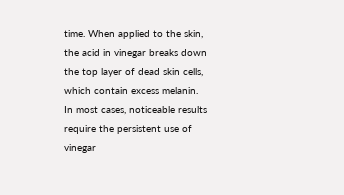time. When applied to the skin, the acid in vinegar breaks down the top layer of dead skin cells, which contain excess melanin. In most cases, noticeable results require the persistent use of vinegar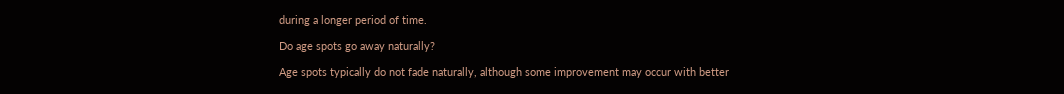during a longer period of time.

Do age spots go away naturally?

Age spots typically do not fade naturally, although some improvement may occur with better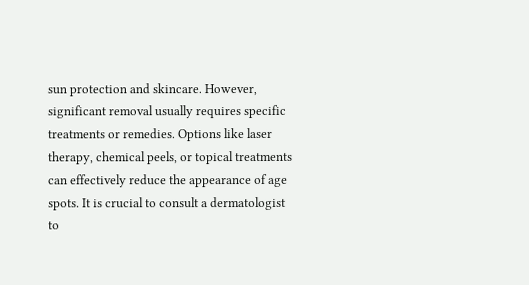sun protection and skincare. However, significant removal usually requires specific treatments or remedies. Options like laser therapy, chemical peels, or topical treatments can effectively reduce the appearance of age spots. It is crucial to consult a dermatologist to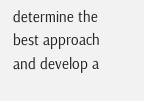determine the best approach and develop a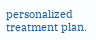personalized treatment plan.